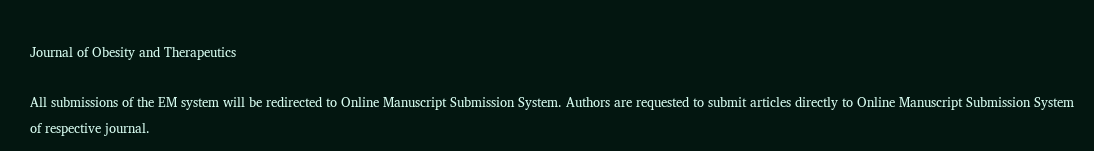Journal of Obesity and Therapeutics

All submissions of the EM system will be redirected to Online Manuscript Submission System. Authors are requested to submit articles directly to Online Manuscript Submission System of respective journal.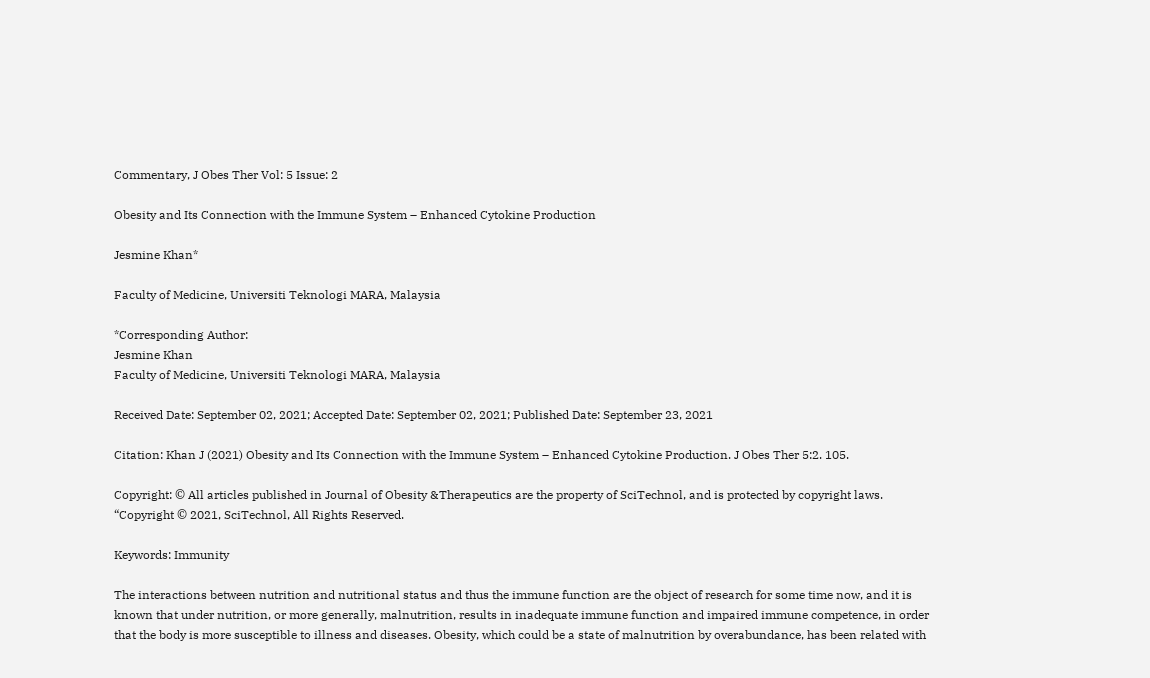Commentary, J Obes Ther Vol: 5 Issue: 2

Obesity and Its Connection with the Immune System – Enhanced Cytokine Production

Jesmine Khan*

Faculty of Medicine, Universiti Teknologi MARA, Malaysia

*Corresponding Author:
Jesmine Khan
Faculty of Medicine, Universiti Teknologi MARA, Malaysia

Received Date: September 02, 2021; Accepted Date: September 02, 2021; Published Date: September 23, 2021

Citation: Khan J (2021) Obesity and Its Connection with the Immune System – Enhanced Cytokine Production. J Obes Ther 5:2. 105.

Copyright: © All articles published in Journal of Obesity &Therapeutics are the property of SciTechnol, and is protected by copyright laws. “Copyright © 2021, SciTechnol, All Rights Reserved.

Keywords: Immunity

The interactions between nutrition and nutritional status and thus the immune function are the object of research for some time now, and it is known that under nutrition, or more generally, malnutrition, results in inadequate immune function and impaired immune competence, in order that the body is more susceptible to illness and diseases. Obesity, which could be a state of malnutrition by overabundance, has been related with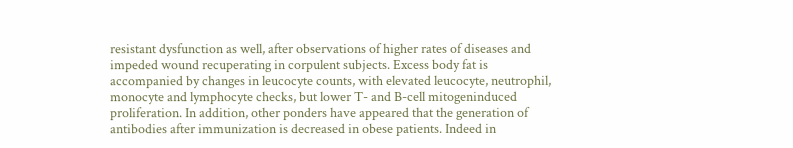resistant dysfunction as well, after observations of higher rates of diseases and impeded wound recuperating in corpulent subjects. Excess body fat is accompanied by changes in leucocyte counts, with elevated leucocyte, neutrophil, monocyte and lymphocyte checks, but lower T- and B-cell mitogeninduced proliferation. In addition, other ponders have appeared that the generation of antibodies after immunization is decreased in obese patients. Indeed in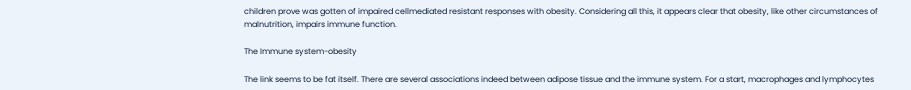children prove was gotten of impaired cellmediated resistant responses with obesity. Considering all this, it appears clear that obesity, like other circumstances of malnutrition, impairs immune function.

The Immune system-obesity

The link seems to be fat itself. There are several associations indeed between adipose tissue and the immune system. For a start, macrophages and lymphocytes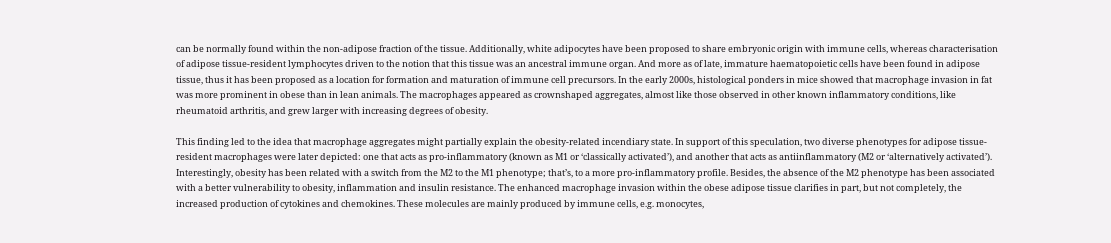can be normally found within the non-adipose fraction of the tissue. Additionally, white adipocytes have been proposed to share embryonic origin with immune cells, whereas characterisation of adipose tissue-resident lymphocytes driven to the notion that this tissue was an ancestral immune organ. And more as of late, immature haematopoietic cells have been found in adipose tissue, thus it has been proposed as a location for formation and maturation of immune cell precursors. In the early 2000s, histological ponders in mice showed that macrophage invasion in fat was more prominent in obese than in lean animals. The macrophages appeared as crownshaped aggregates, almost like those observed in other known inflammatory conditions, like rheumatoid arthritis, and grew larger with increasing degrees of obesity.

This finding led to the idea that macrophage aggregates might partially explain the obesity-related incendiary state. In support of this speculation, two diverse phenotypes for adipose tissue-resident macrophages were later depicted: one that acts as pro-inflammatory (known as M1 or ‘classically activated’), and another that acts as antiinflammatory (M2 or ‘alternatively activated’). Interestingly, obesity has been related with a switch from the M2 to the M1 phenotype; that’s, to a more pro-inflammatory profile. Besides, the absence of the M2 phenotype has been associated with a better vulnerability to obesity, inflammation and insulin resistance. The enhanced macrophage invasion within the obese adipose tissue clarifies in part, but not completely, the increased production of cytokines and chemokines. These molecules are mainly produced by immune cells, e.g. monocytes,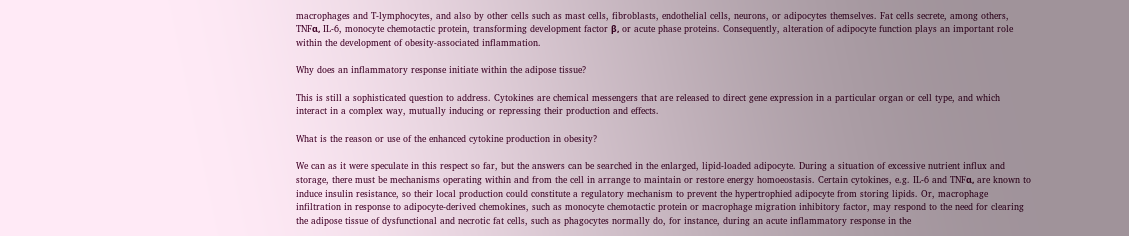macrophages and T-lymphocytes, and also by other cells such as mast cells, fibroblasts, endothelial cells, neurons, or adipocytes themselves. Fat cells secrete, among others, TNFα, IL-6, monocyte chemotactic protein, transforming development factor β, or acute phase proteins. Consequently, alteration of adipocyte function plays an important role within the development of obesity-associated inflammation.

Why does an inflammatory response initiate within the adipose tissue?

This is still a sophisticated question to address. Cytokines are chemical messengers that are released to direct gene expression in a particular organ or cell type, and which interact in a complex way, mutually inducing or repressing their production and effects.

What is the reason or use of the enhanced cytokine production in obesity?

We can as it were speculate in this respect so far, but the answers can be searched in the enlarged, lipid-loaded adipocyte. During a situation of excessive nutrient influx and storage, there must be mechanisms operating within and from the cell in arrange to maintain or restore energy homoeostasis. Certain cytokines, e.g. IL-6 and TNFα, are known to induce insulin resistance, so their local production could constitute a regulatory mechanism to prevent the hypertrophied adipocyte from storing lipids. Or, macrophage infiltration in response to adipocyte-derived chemokines, such as monocyte chemotactic protein or macrophage migration inhibitory factor, may respond to the need for clearing the adipose tissue of dysfunctional and necrotic fat cells, such as phagocytes normally do, for instance, during an acute inflammatory response in the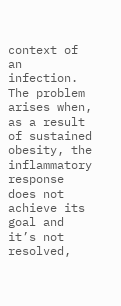context of an infection. The problem arises when, as a result of sustained obesity, the inflammatory response does not achieve its goal and it’s not resolved,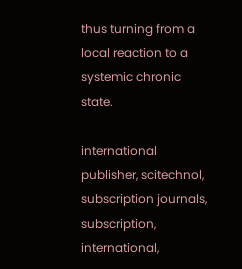thus turning from a local reaction to a systemic chronic state.

international publisher, scitechnol, subscription journals, subscription, international,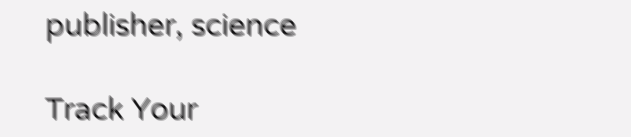publisher, science

Track Your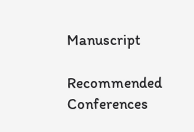Manuscript

Recommended Conferences